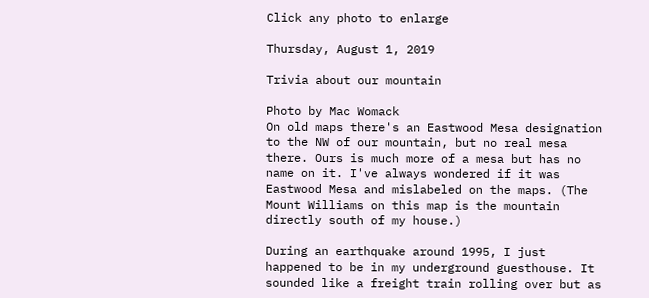Click any photo to enlarge

Thursday, August 1, 2019

Trivia about our mountain

Photo by Mac Womack
On old maps there's an Eastwood Mesa designation to the NW of our mountain, but no real mesa there. Ours is much more of a mesa but has no name on it. I've always wondered if it was Eastwood Mesa and mislabeled on the maps. (The Mount Williams on this map is the mountain directly south of my house.)

During an earthquake around 1995, I just happened to be in my underground guesthouse. It sounded like a freight train rolling over but as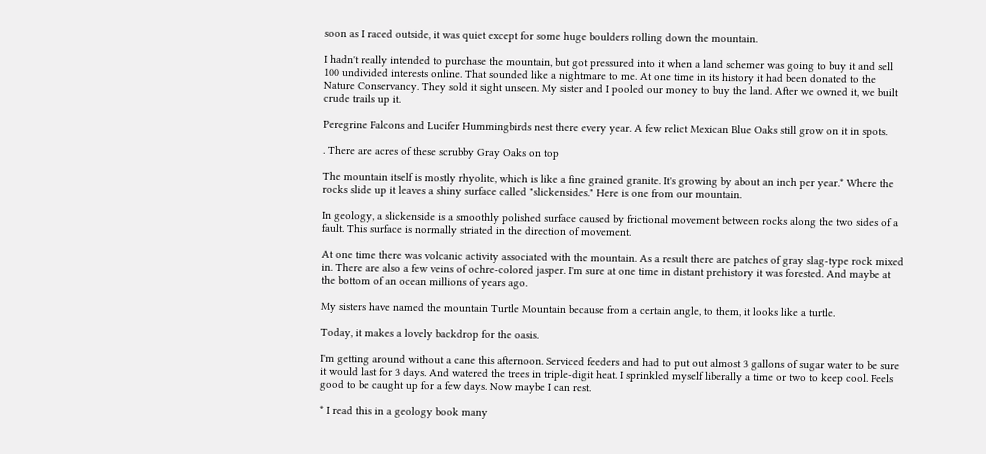soon as I raced outside, it was quiet except for some huge boulders rolling down the mountain.

I hadn't really intended to purchase the mountain, but got pressured into it when a land schemer was going to buy it and sell 100 undivided interests online. That sounded like a nightmare to me. At one time in its history it had been donated to the Nature Conservancy. They sold it sight unseen. My sister and I pooled our money to buy the land. After we owned it, we built crude trails up it.

Peregrine Falcons and Lucifer Hummingbirds nest there every year. A few relict Mexican Blue Oaks still grow on it in spots.

. There are acres of these scrubby Gray Oaks on top

The mountain itself is mostly rhyolite, which is like a fine grained granite. It's growing by about an inch per year.* Where the rocks slide up it leaves a shiny surface called "slickensides." Here is one from our mountain.

In geology, a slickenside is a smoothly polished surface caused by frictional movement between rocks along the two sides of a fault. This surface is normally striated in the direction of movement.

At one time there was volcanic activity associated with the mountain. As a result there are patches of gray slag-type rock mixed in. There are also a few veins of ochre-colored jasper. I'm sure at one time in distant prehistory it was forested. And maybe at the bottom of an ocean millions of years ago.

My sisters have named the mountain Turtle Mountain because from a certain angle, to them, it looks like a turtle.

Today, it makes a lovely backdrop for the oasis.

I'm getting around without a cane this afternoon. Serviced feeders and had to put out almost 3 gallons of sugar water to be sure it would last for 3 days. And watered the trees in triple-digit heat. I sprinkled myself liberally a time or two to keep cool. Feels good to be caught up for a few days. Now maybe I can rest.

* I read this in a geology book many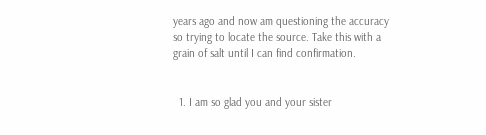years ago and now am questioning the accuracy so trying to locate the source. Take this with a grain of salt until I can find confirmation.


  1. I am so glad you and your sister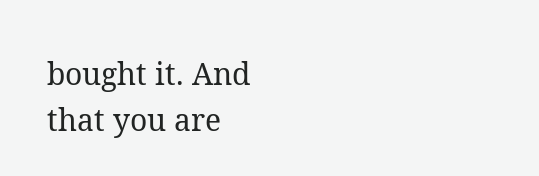bought it. And that you are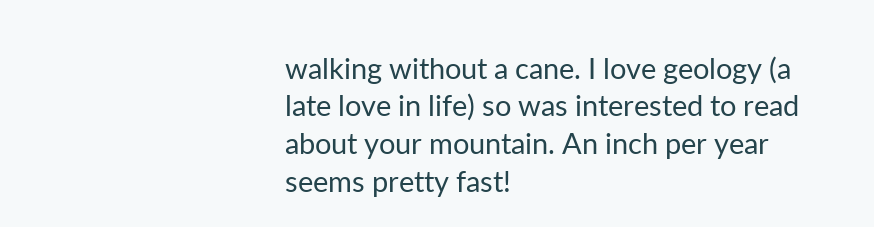walking without a cane. I love geology (a late love in life) so was interested to read about your mountain. An inch per year seems pretty fast!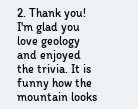2. Thank you! I'm glad you love geology and enjoyed the trivia. It is funny how the mountain looks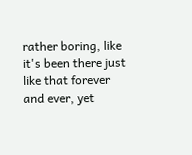rather boring, like it's been there just like that forever and ever, yet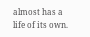almost has a life of its own.